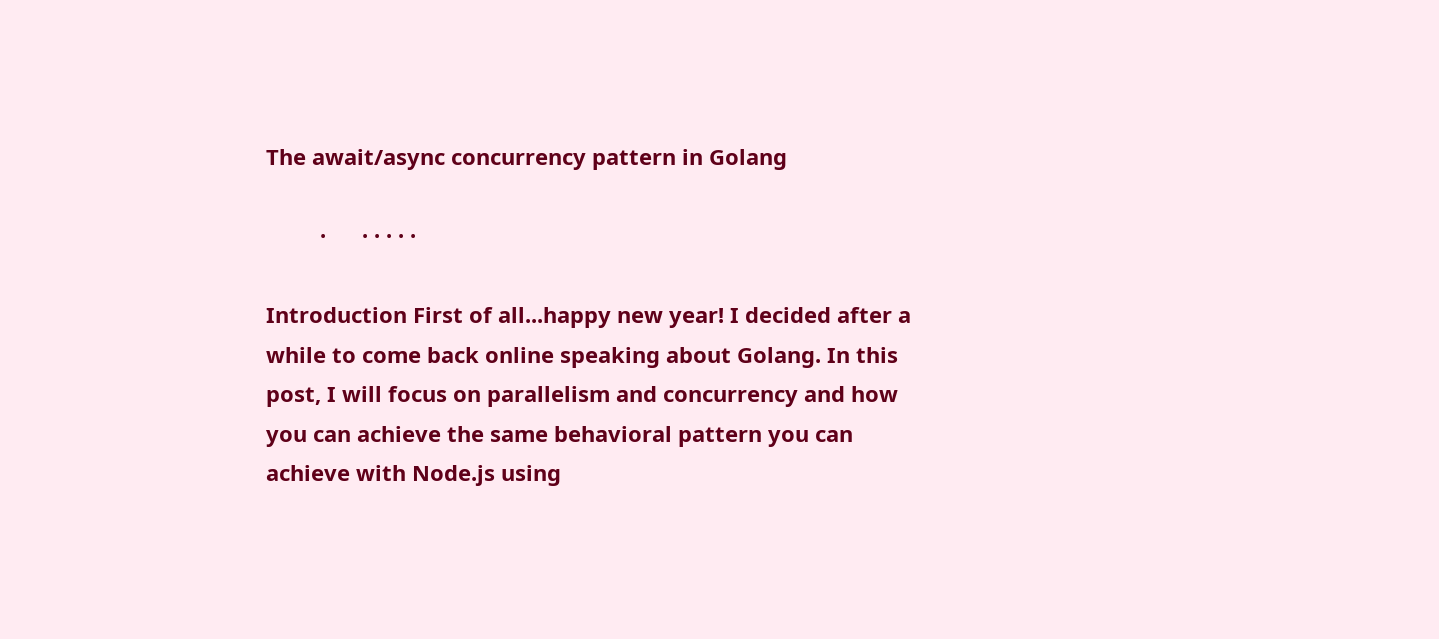The await/async concurrency pattern in Golang

         ·      · · · · ·

Introduction First of all...happy new year! I decided after a while to come back online speaking about Golang. In this post, I will focus on parallelism and concurrency and how you can achieve the same behavioral pattern you can achieve with Node.js using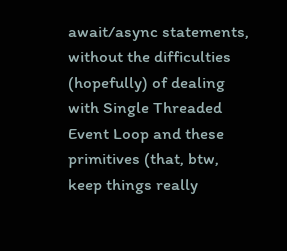await/async statements, without the difficulties (hopefully) of dealing with Single Threaded Event Loop and these primitives (that, btw, keep things really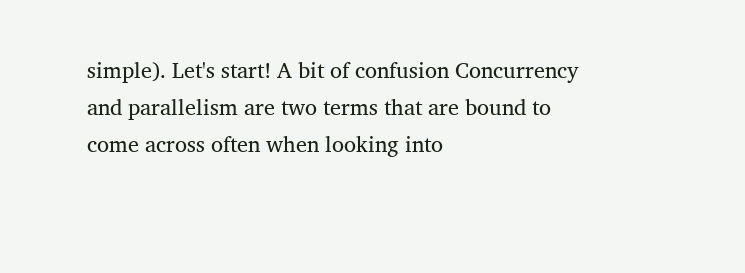simple). Let's start! A bit of confusion Concurrency and parallelism are two terms that are bound to come across often when looking into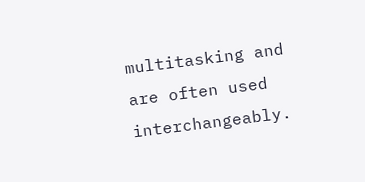multitasking and are often used interchangeably.